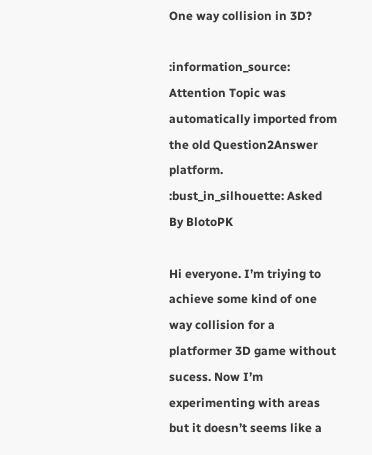One way collision in 3D?

:information_source: Attention Topic was automatically imported from the old Question2Answer platform.
:bust_in_silhouette: Asked By BlotoPK

Hi everyone. I’m triying to achieve some kind of one way collision for a platformer 3D game without sucess. Now I’m experimenting with areas but it doesn’t seems like a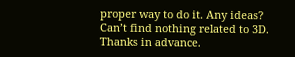proper way to do it. Any ideas? Can’t find nothing related to 3D.
Thanks in advance.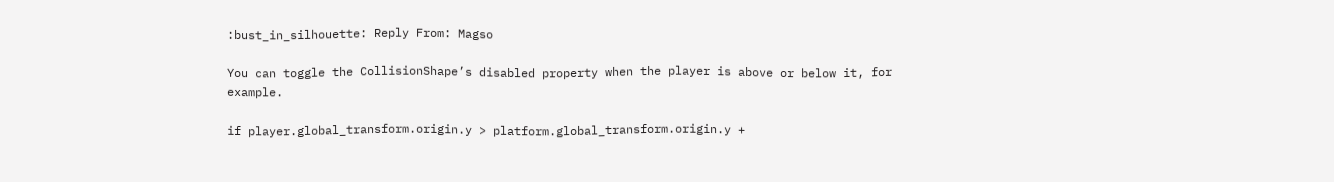:bust_in_silhouette: Reply From: Magso

You can toggle the CollisionShape’s disabled property when the player is above or below it, for example.

if player.global_transform.origin.y > platform.global_transform.origin.y +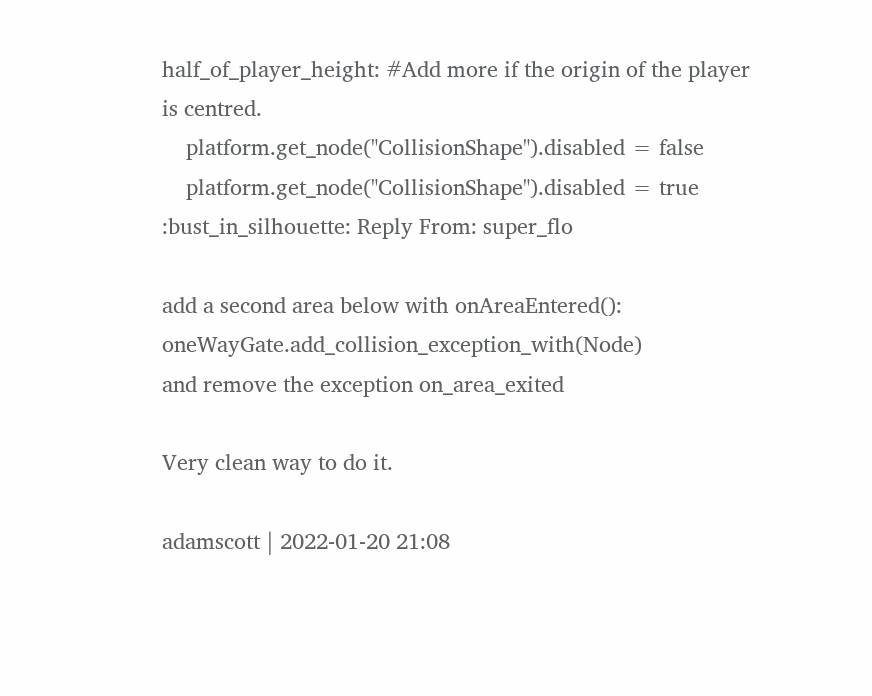half_of_player_height: #Add more if the origin of the player is centred.
    platform.get_node("CollisionShape").disabled = false
    platform.get_node("CollisionShape").disabled = true
:bust_in_silhouette: Reply From: super_flo

add a second area below with onAreaEntered(): oneWayGate.add_collision_exception_with(Node)
and remove the exception on_area_exited

Very clean way to do it.

adamscott | 2022-01-20 21:08